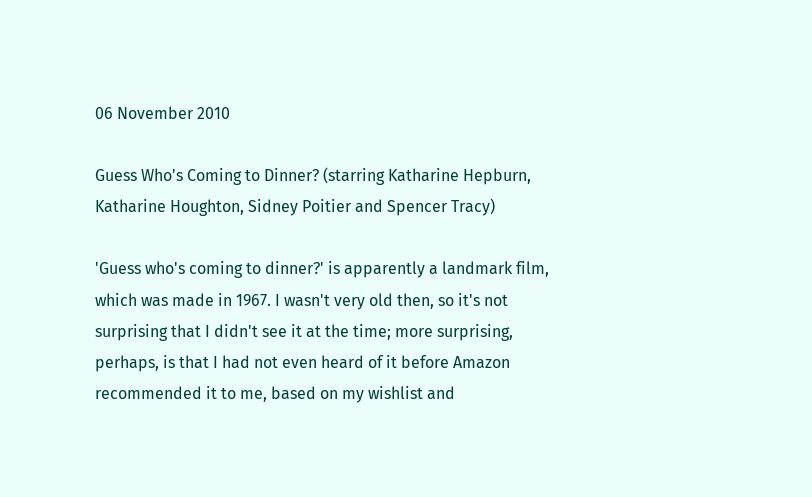06 November 2010

Guess Who's Coming to Dinner? (starring Katharine Hepburn, Katharine Houghton, Sidney Poitier and Spencer Tracy)

'Guess who's coming to dinner?' is apparently a landmark film, which was made in 1967. I wasn't very old then, so it's not surprising that I didn't see it at the time; more surprising, perhaps, is that I had not even heard of it before Amazon recommended it to me, based on my wishlist and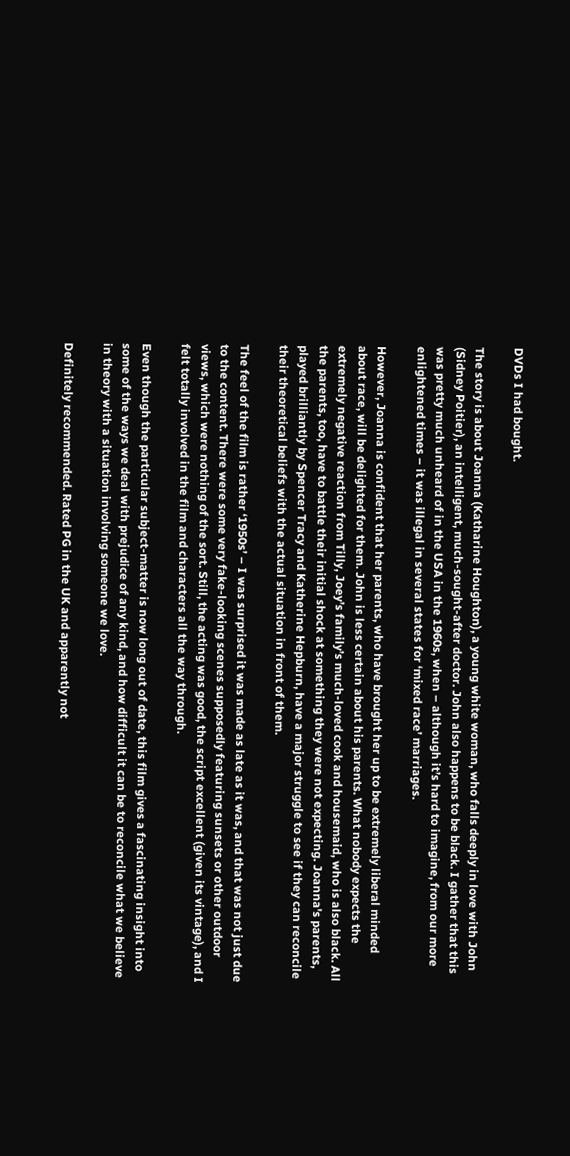DVDs I had bought.

The story is about Joanna (Katharine Houghton), a young white woman, who falls deeply in love with John (Sidney Poitier), an intelligent, much-sought-after doctor. John also happens to be black. I gather that this was pretty much unheard of in the USA in the 1960s, when – although it’s hard to imagine, from our more enlightened times – it was illegal in several states for ‘mixed race’ marriages.

However, Joanna is confident that her parents, who have brought her up to be extremely liberal minded about race, will be delighted for them. John is less certain about his parents. What nobody expects the extremely negative reaction from Tilly, Joey’s family’s much-loved cook and housemaid, who is also black. All the parents, too, have to battle their initial shock at something they were not expecting. Joanna's parents, played brilliantly by Spencer Tracy and Katherine Hepburn, have a major struggle to see if they can reconcile their theoretical beliefs with the actual situation in front of them.

The feel of the film is rather ‘1950s’ – I was surprised it was made as late as it was, and that was not just due to the content. There were some very fake-looking scenes supposedly featuring sunsets or other outdoor views, which were nothing of the sort. Still, the acting was good, the script excellent (given its vintage), and I felt totally involved in the film and characters all the way through.

Even though the particular subject-matter is now long out of date, this film gives a fascinating insight into some of the ways we deal with prejudice of any kind, and how difficult it can be to reconcile what we believe in theory with a situation involving someone we love.

Definitely recommended. Rated PG in the UK and apparently not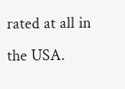rated at all in the USA.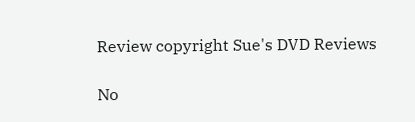Review copyright Sue's DVD Reviews

No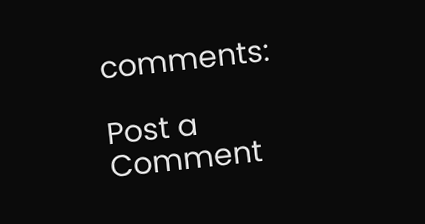comments:

Post a Comment